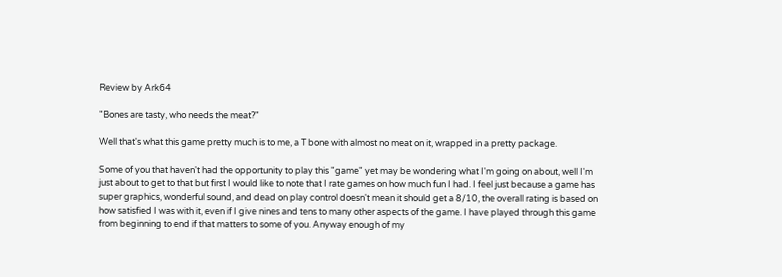Review by Ark64

"Bones are tasty, who needs the meat?"

Well that's what this game pretty much is to me, a T bone with almost no meat on it, wrapped in a pretty package.

Some of you that haven't had the opportunity to play this "game" yet may be wondering what I'm going on about, well I'm just about to get to that but first I would like to note that I rate games on how much fun I had. I feel just because a game has super graphics, wonderful sound, and dead on play control doesn't mean it should get a 8/10, the overall rating is based on how satisfied I was with it, even if I give nines and tens to many other aspects of the game. I have played through this game from beginning to end if that matters to some of you. Anyway enough of my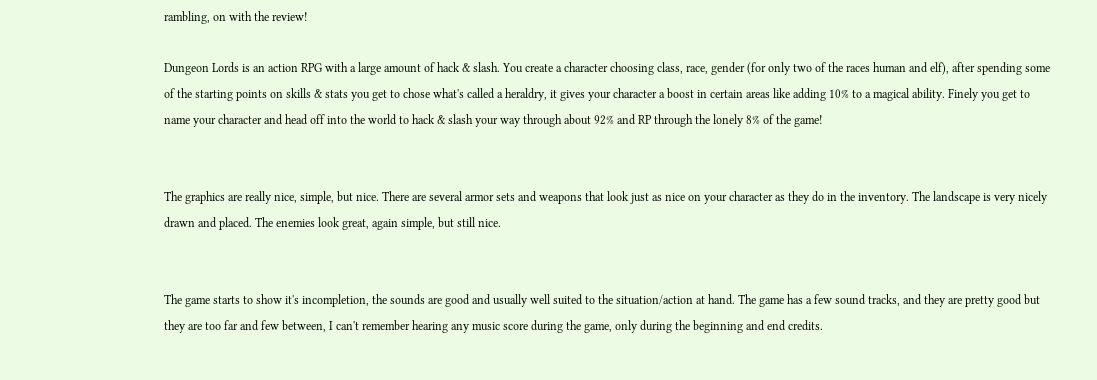rambling, on with the review!

Dungeon Lords is an action RPG with a large amount of hack & slash. You create a character choosing class, race, gender (for only two of the races human and elf), after spending some of the starting points on skills & stats you get to chose what's called a heraldry, it gives your character a boost in certain areas like adding 10% to a magical ability. Finely you get to name your character and head off into the world to hack & slash your way through about 92% and RP through the lonely 8% of the game!


The graphics are really nice, simple, but nice. There are several armor sets and weapons that look just as nice on your character as they do in the inventory. The landscape is very nicely drawn and placed. The enemies look great, again simple, but still nice.


The game starts to show it's incompletion, the sounds are good and usually well suited to the situation/action at hand. The game has a few sound tracks, and they are pretty good but they are too far and few between, I can't remember hearing any music score during the game, only during the beginning and end credits.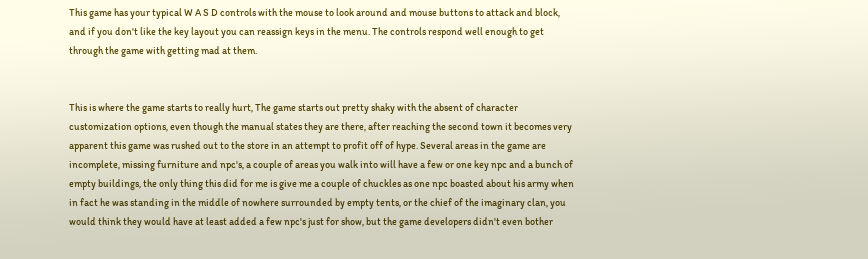This game has your typical W A S D controls with the mouse to look around and mouse buttons to attack and block, and if you don't like the key layout you can reassign keys in the menu. The controls respond well enough to get through the game with getting mad at them.


This is where the game starts to really hurt, The game starts out pretty shaky with the absent of character customization options, even though the manual states they are there, after reaching the second town it becomes very apparent this game was rushed out to the store in an attempt to profit off of hype. Several areas in the game are incomplete, missing furniture and npc's, a couple of areas you walk into will have a few or one key npc and a bunch of empty buildings, the only thing this did for me is give me a couple of chuckles as one npc boasted about his army when in fact he was standing in the middle of nowhere surrounded by empty tents, or the chief of the imaginary clan, you would think they would have at least added a few npc's just for show, but the game developers didn't even bother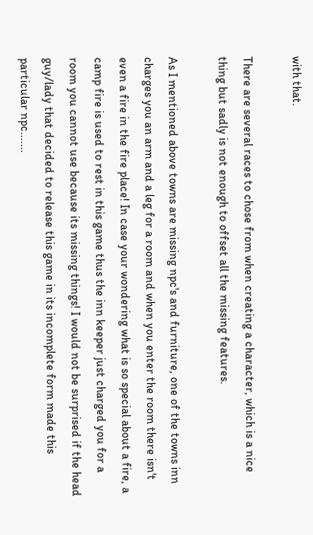with that.

There are several races to chose from when creating a character, which is a nice thing but sadly is not enough to offset all the missing features.

As I mentioned above towns are missing npc's and furniture, one of the towns inn charges you an arm and a leg for a room and when you enter the room there isn't even a fire in the fire place! In case your wondering what is so special about a fire, a camp fire is used to rest in this game thus the inn keeper just charged you for a room you cannot use because its missing things! I would not be surprised if the head guy/lady that decided to release this game in its incomplete form made this particular npc.......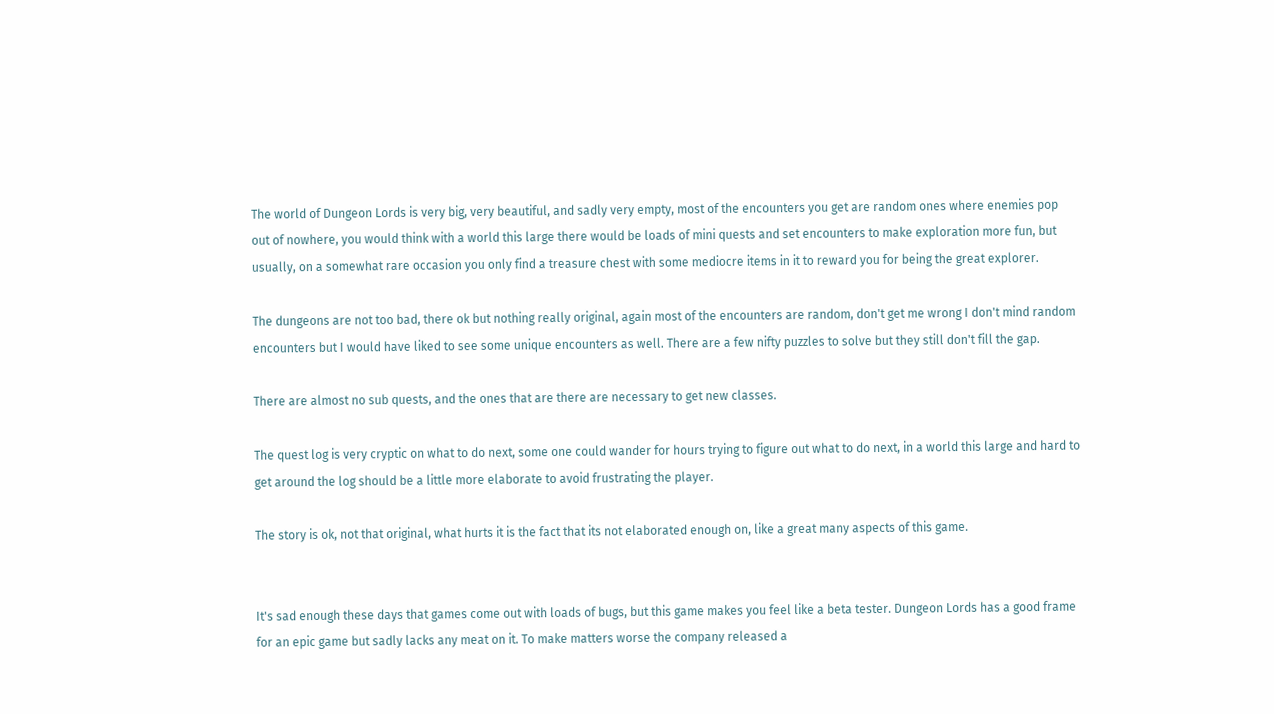The world of Dungeon Lords is very big, very beautiful, and sadly very empty, most of the encounters you get are random ones where enemies pop out of nowhere, you would think with a world this large there would be loads of mini quests and set encounters to make exploration more fun, but usually, on a somewhat rare occasion you only find a treasure chest with some mediocre items in it to reward you for being the great explorer.

The dungeons are not too bad, there ok but nothing really original, again most of the encounters are random, don't get me wrong I don't mind random encounters but I would have liked to see some unique encounters as well. There are a few nifty puzzles to solve but they still don't fill the gap.

There are almost no sub quests, and the ones that are there are necessary to get new classes.

The quest log is very cryptic on what to do next, some one could wander for hours trying to figure out what to do next, in a world this large and hard to get around the log should be a little more elaborate to avoid frustrating the player.

The story is ok, not that original, what hurts it is the fact that its not elaborated enough on, like a great many aspects of this game.


It's sad enough these days that games come out with loads of bugs, but this game makes you feel like a beta tester. Dungeon Lords has a good frame for an epic game but sadly lacks any meat on it. To make matters worse the company released a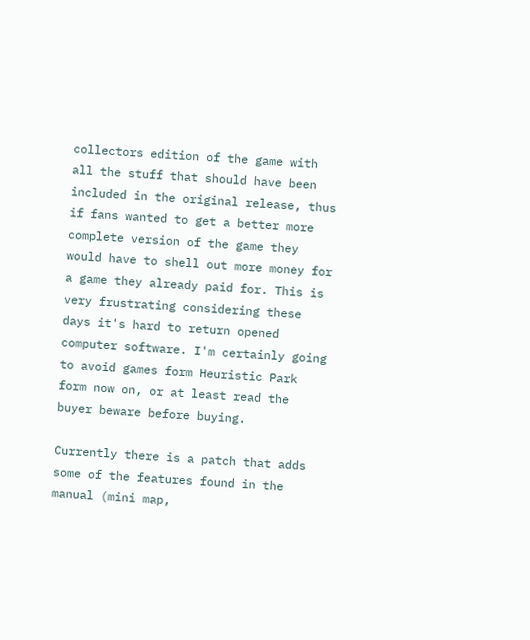collectors edition of the game with all the stuff that should have been included in the original release, thus if fans wanted to get a better more complete version of the game they would have to shell out more money for a game they already paid for. This is very frustrating considering these days it's hard to return opened computer software. I'm certainly going to avoid games form Heuristic Park form now on, or at least read the buyer beware before buying.

Currently there is a patch that adds some of the features found in the manual (mini map,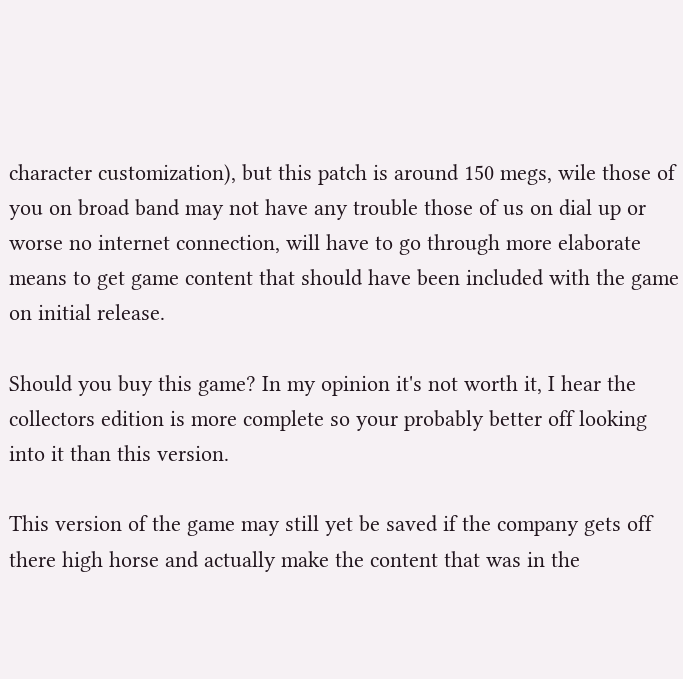character customization), but this patch is around 150 megs, wile those of you on broad band may not have any trouble those of us on dial up or worse no internet connection, will have to go through more elaborate means to get game content that should have been included with the game on initial release.

Should you buy this game? In my opinion it's not worth it, I hear the collectors edition is more complete so your probably better off looking into it than this version.

This version of the game may still yet be saved if the company gets off there high horse and actually make the content that was in the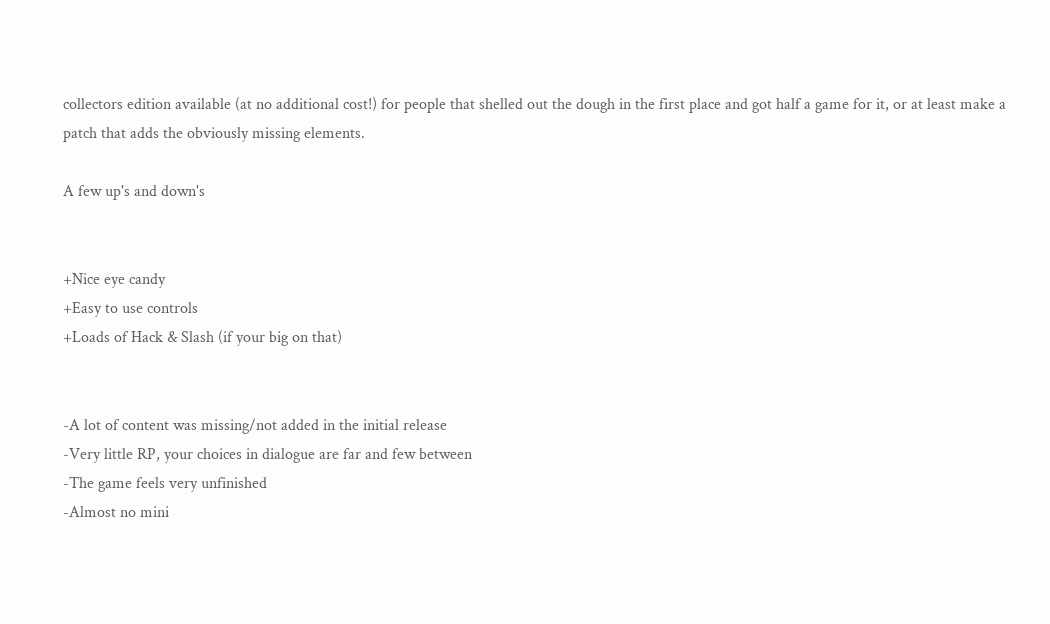collectors edition available (at no additional cost!) for people that shelled out the dough in the first place and got half a game for it, or at least make a patch that adds the obviously missing elements.

A few up's and down's


+Nice eye candy
+Easy to use controls
+Loads of Hack & Slash (if your big on that)


-A lot of content was missing/not added in the initial release
-Very little RP, your choices in dialogue are far and few between
-The game feels very unfinished
-Almost no mini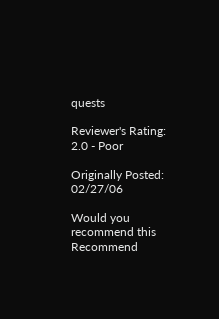quests

Reviewer's Rating:   2.0 - Poor

Originally Posted: 02/27/06

Would you recommend this
Recommend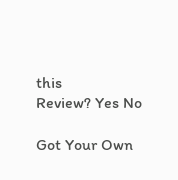this
Review? Yes No

Got Your Own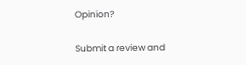Opinion?

Submit a review and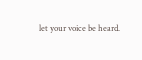let your voice be heard.